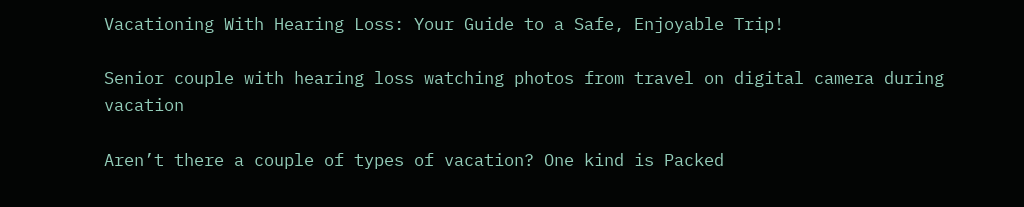Vacationing With Hearing Loss: Your Guide to a Safe, Enjoyable Trip!

Senior couple with hearing loss watching photos from travel on digital camera during vacation

Aren’t there a couple of types of vacation? One kind is Packed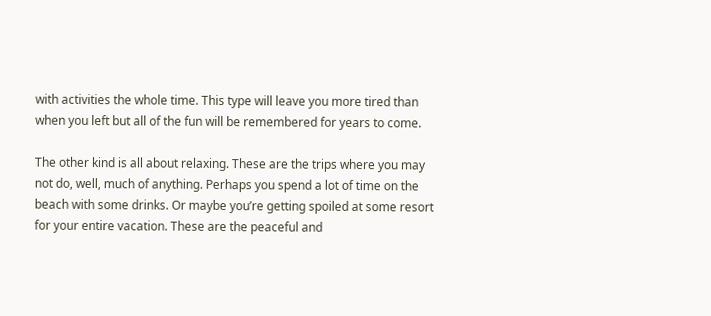with activities the whole time. This type will leave you more tired than when you left but all of the fun will be remembered for years to come.

The other kind is all about relaxing. These are the trips where you may not do, well, much of anything. Perhaps you spend a lot of time on the beach with some drinks. Or maybe you’re getting spoiled at some resort for your entire vacation. These are the peaceful and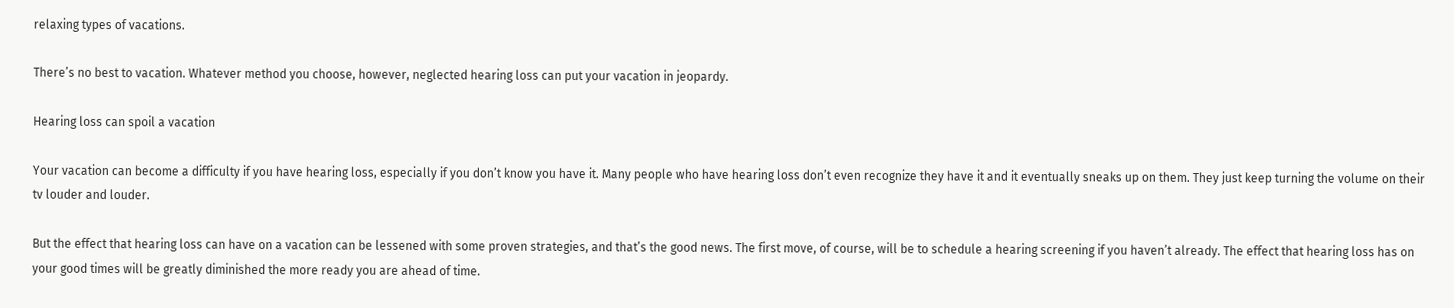relaxing types of vacations.

There’s no best to vacation. Whatever method you choose, however, neglected hearing loss can put your vacation in jeopardy.

Hearing loss can spoil a vacation

Your vacation can become a difficulty if you have hearing loss, especially if you don’t know you have it. Many people who have hearing loss don’t even recognize they have it and it eventually sneaks up on them. They just keep turning the volume on their tv louder and louder.

But the effect that hearing loss can have on a vacation can be lessened with some proven strategies, and that’s the good news. The first move, of course, will be to schedule a hearing screening if you haven’t already. The effect that hearing loss has on your good times will be greatly diminished the more ready you are ahead of time.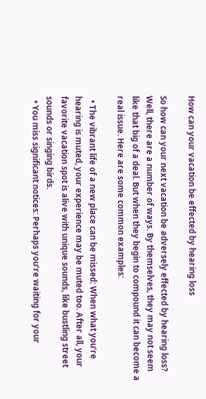How can your vacation be effected by hearing loss

So how can your next vacation be adversely effected by hearing loss? Well, there are a number of ways. By themselves, they may not seem like that big of a deal. But when they begin to compound it can become a real issue. Here are some common examples:

  • The vibrant life of a new place can be missed: When what you’re hearing is muted, your experience may be muted too. After all, your favorite vacation spot is alive with unique sounds, like bustling street sounds or singing birds.
  • You miss significant notices: Perhaps you’re waiting for your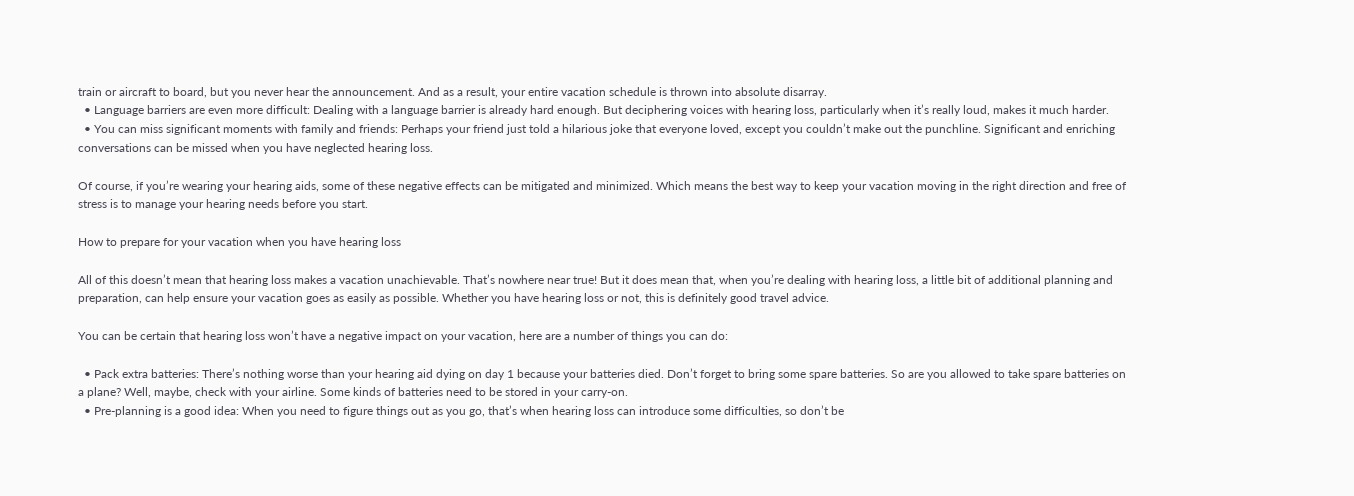train or aircraft to board, but you never hear the announcement. And as a result, your entire vacation schedule is thrown into absolute disarray.
  • Language barriers are even more difficult: Dealing with a language barrier is already hard enough. But deciphering voices with hearing loss, particularly when it’s really loud, makes it much harder.
  • You can miss significant moments with family and friends: Perhaps your friend just told a hilarious joke that everyone loved, except you couldn’t make out the punchline. Significant and enriching conversations can be missed when you have neglected hearing loss.

Of course, if you’re wearing your hearing aids, some of these negative effects can be mitigated and minimized. Which means the best way to keep your vacation moving in the right direction and free of stress is to manage your hearing needs before you start.

How to prepare for your vacation when you have hearing loss

All of this doesn’t mean that hearing loss makes a vacation unachievable. That’s nowhere near true! But it does mean that, when you’re dealing with hearing loss, a little bit of additional planning and preparation, can help ensure your vacation goes as easily as possible. Whether you have hearing loss or not, this is definitely good travel advice.

You can be certain that hearing loss won’t have a negative impact on your vacation, here are a number of things you can do:

  • Pack extra batteries: There’s nothing worse than your hearing aid dying on day 1 because your batteries died. Don’t forget to bring some spare batteries. So are you allowed to take spare batteries on a plane? Well, maybe, check with your airline. Some kinds of batteries need to be stored in your carry-on.
  • Pre-planning is a good idea: When you need to figure things out as you go, that’s when hearing loss can introduce some difficulties, so don’t be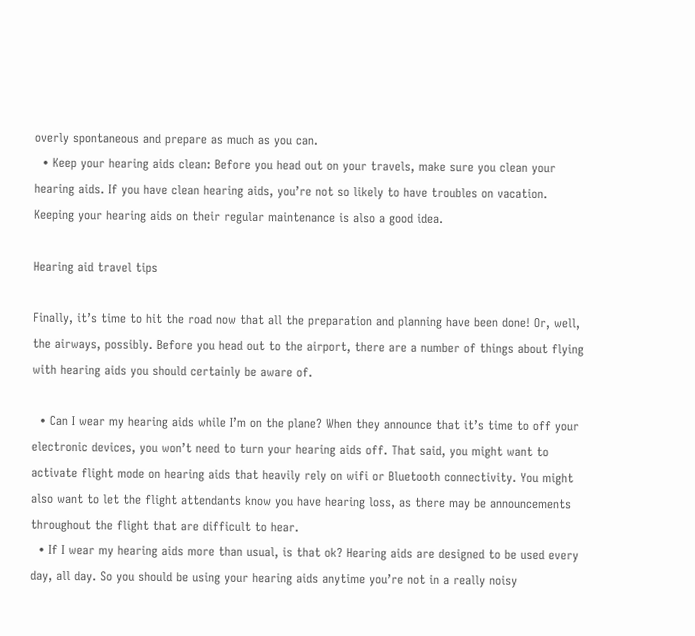overly spontaneous and prepare as much as you can.
  • Keep your hearing aids clean: Before you head out on your travels, make sure you clean your hearing aids. If you have clean hearing aids, you’re not so likely to have troubles on vacation. Keeping your hearing aids on their regular maintenance is also a good idea.

Hearing aid travel tips

Finally, it’s time to hit the road now that all the preparation and planning have been done! Or, well, the airways, possibly. Before you head out to the airport, there are a number of things about flying with hearing aids you should certainly be aware of.

  • Can I wear my hearing aids while I’m on the plane? When they announce that it’s time to off your electronic devices, you won’t need to turn your hearing aids off. That said, you might want to activate flight mode on hearing aids that heavily rely on wifi or Bluetooth connectivity. You might also want to let the flight attendants know you have hearing loss, as there may be announcements throughout the flight that are difficult to hear.
  • If I wear my hearing aids more than usual, is that ok? Hearing aids are designed to be used every day, all day. So you should be using your hearing aids anytime you’re not in a really noisy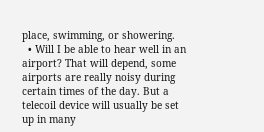place, swimming, or showering.
  • Will I be able to hear well in an airport? That will depend, some airports are really noisy during certain times of the day. But a telecoil device will usually be set up in many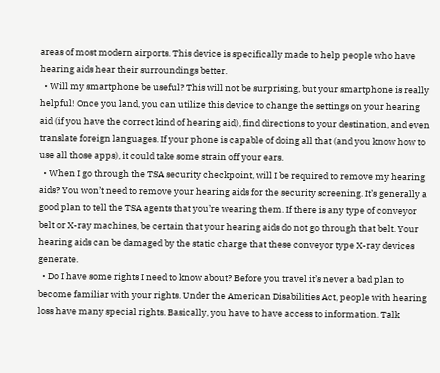areas of most modern airports. This device is specifically made to help people who have hearing aids hear their surroundings better.
  • Will my smartphone be useful? This will not be surprising, but your smartphone is really helpful! Once you land, you can utilize this device to change the settings on your hearing aid (if you have the correct kind of hearing aid), find directions to your destination, and even translate foreign languages. If your phone is capable of doing all that (and you know how to use all those apps), it could take some strain off your ears.
  • When I go through the TSA security checkpoint, will I be required to remove my hearing aids? You won’t need to remove your hearing aids for the security screening. It’s generally a good plan to tell the TSA agents that you’re wearing them. If there is any type of conveyor belt or X-ray machines, be certain that your hearing aids do not go through that belt. Your hearing aids can be damaged by the static charge that these conveyor type X-ray devices generate.
  • Do I have some rights I need to know about? Before you travel it’s never a bad plan to become familiar with your rights. Under the American Disabilities Act, people with hearing loss have many special rights. Basically, you have to have access to information. Talk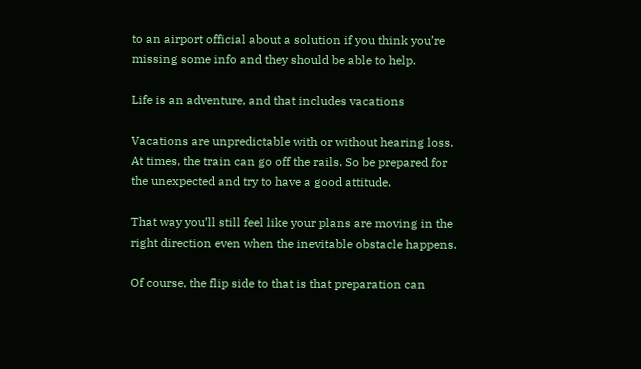to an airport official about a solution if you think you’re missing some info and they should be able to help.

Life is an adventure, and that includes vacations

Vacations are unpredictable with or without hearing loss. At times, the train can go off the rails. So be prepared for the unexpected and try to have a good attitude.

That way you’ll still feel like your plans are moving in the right direction even when the inevitable obstacle happens.

Of course, the flip side to that is that preparation can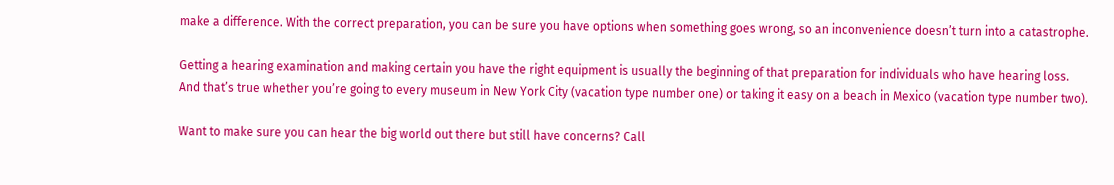make a difference. With the correct preparation, you can be sure you have options when something goes wrong, so an inconvenience doesn’t turn into a catastrophe.

Getting a hearing examination and making certain you have the right equipment is usually the beginning of that preparation for individuals who have hearing loss. And that’s true whether you’re going to every museum in New York City (vacation type number one) or taking it easy on a beach in Mexico (vacation type number two).

Want to make sure you can hear the big world out there but still have concerns? Call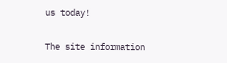us today!

The site information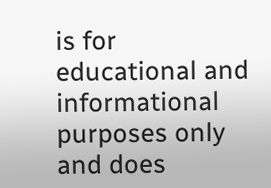is for educational and informational purposes only and does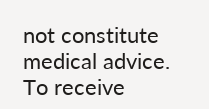not constitute medical advice. To receive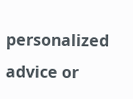personalized advice or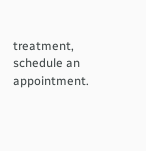treatment, schedule an appointment.